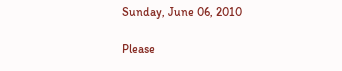Sunday, June 06, 2010

Please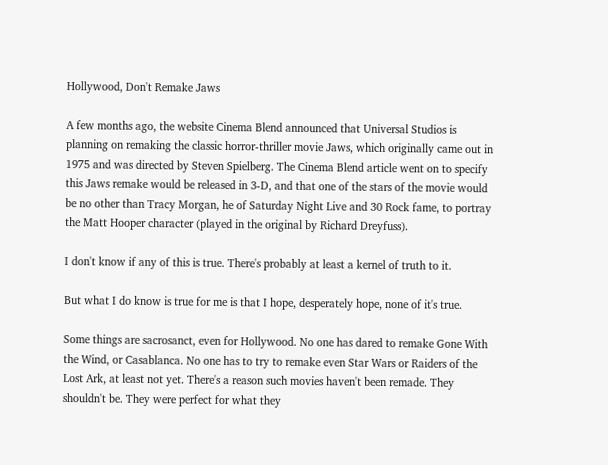Hollywood, Don't Remake Jaws

A few months ago, the website Cinema Blend announced that Universal Studios is planning on remaking the classic horror-thriller movie Jaws, which originally came out in 1975 and was directed by Steven Spielberg. The Cinema Blend article went on to specify this Jaws remake would be released in 3-D, and that one of the stars of the movie would be no other than Tracy Morgan, he of Saturday Night Live and 30 Rock fame, to portray the Matt Hooper character (played in the original by Richard Dreyfuss).

I don't know if any of this is true. There's probably at least a kernel of truth to it.

But what I do know is true for me is that I hope, desperately hope, none of it's true.

Some things are sacrosanct, even for Hollywood. No one has dared to remake Gone With the Wind, or Casablanca. No one has to try to remake even Star Wars or Raiders of the Lost Ark, at least not yet. There's a reason such movies haven't been remade. They shouldn't be. They were perfect for what they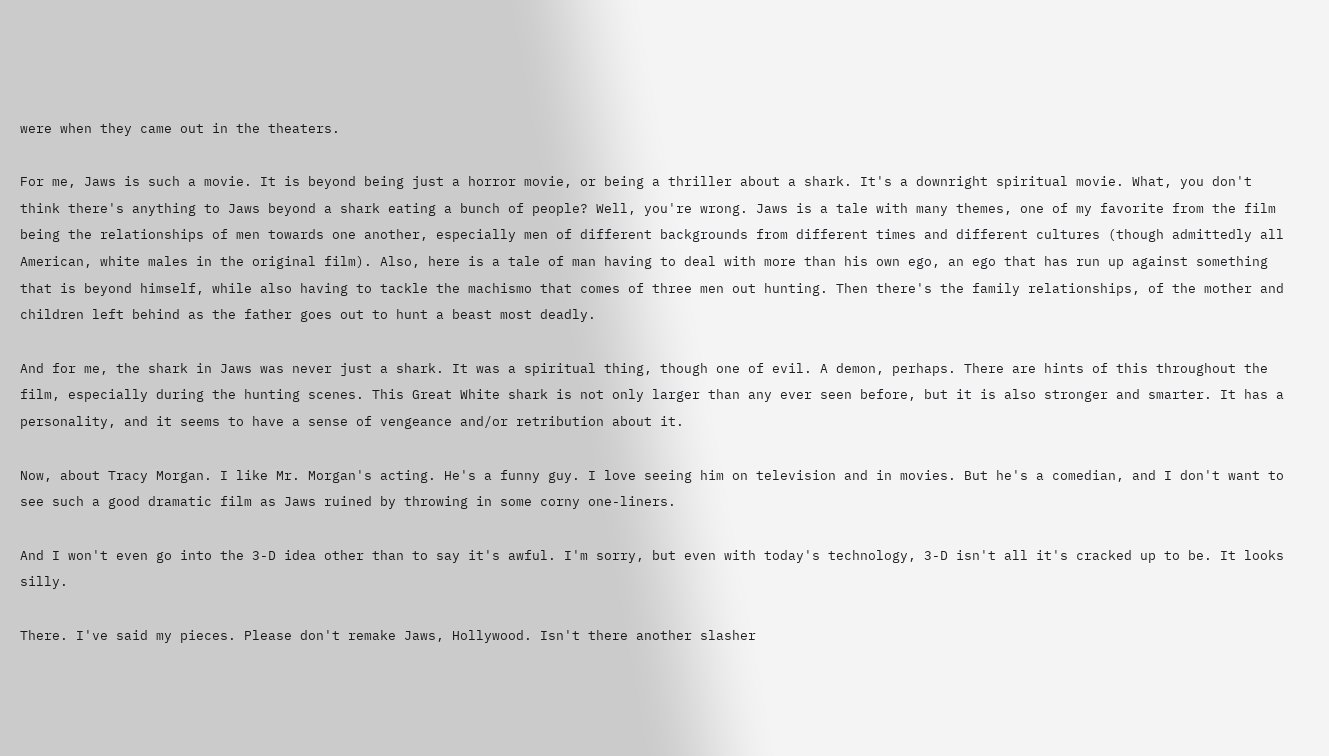were when they came out in the theaters.

For me, Jaws is such a movie. It is beyond being just a horror movie, or being a thriller about a shark. It's a downright spiritual movie. What, you don't think there's anything to Jaws beyond a shark eating a bunch of people? Well, you're wrong. Jaws is a tale with many themes, one of my favorite from the film being the relationships of men towards one another, especially men of different backgrounds from different times and different cultures (though admittedly all American, white males in the original film). Also, here is a tale of man having to deal with more than his own ego, an ego that has run up against something that is beyond himself, while also having to tackle the machismo that comes of three men out hunting. Then there's the family relationships, of the mother and children left behind as the father goes out to hunt a beast most deadly.

And for me, the shark in Jaws was never just a shark. It was a spiritual thing, though one of evil. A demon, perhaps. There are hints of this throughout the film, especially during the hunting scenes. This Great White shark is not only larger than any ever seen before, but it is also stronger and smarter. It has a personality, and it seems to have a sense of vengeance and/or retribution about it.

Now, about Tracy Morgan. I like Mr. Morgan's acting. He's a funny guy. I love seeing him on television and in movies. But he's a comedian, and I don't want to see such a good dramatic film as Jaws ruined by throwing in some corny one-liners.

And I won't even go into the 3-D idea other than to say it's awful. I'm sorry, but even with today's technology, 3-D isn't all it's cracked up to be. It looks silly.

There. I've said my pieces. Please don't remake Jaws, Hollywood. Isn't there another slasher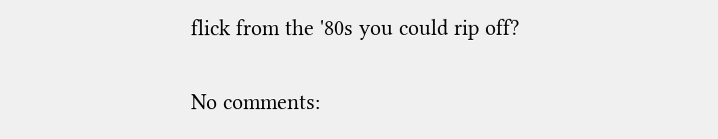flick from the '80s you could rip off?

No comments: